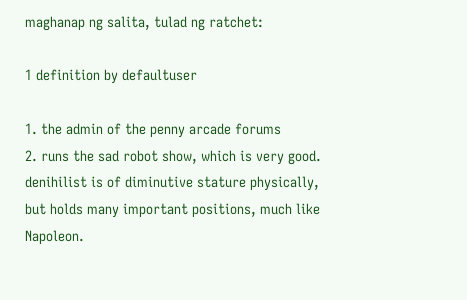maghanap ng salita, tulad ng ratchet:

1 definition by defaultuser

1. the admin of the penny arcade forums
2. runs the sad robot show, which is very good.
denihilist is of diminutive stature physically, but holds many important positions, much like Napoleon.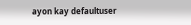ayon kay defaultuser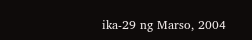ika-29 ng Marso, 2004